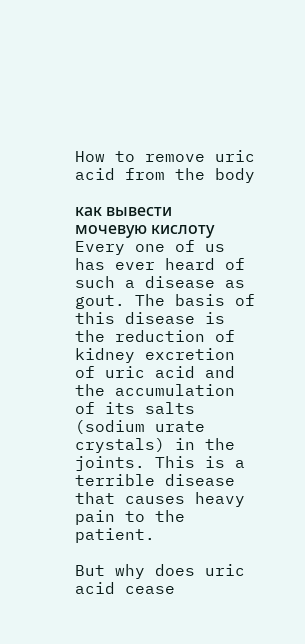How to remove uric acid from the body

как вывести мочевую кислоту Every one of us has ever heard of such a disease as gout. The basis of this disease is the reduction of kidney excretion of uric acid and the accumulation of its salts (sodium urate crystals) in the joints. This is a terrible disease that causes heavy pain to the patient.

But why does uric acid cease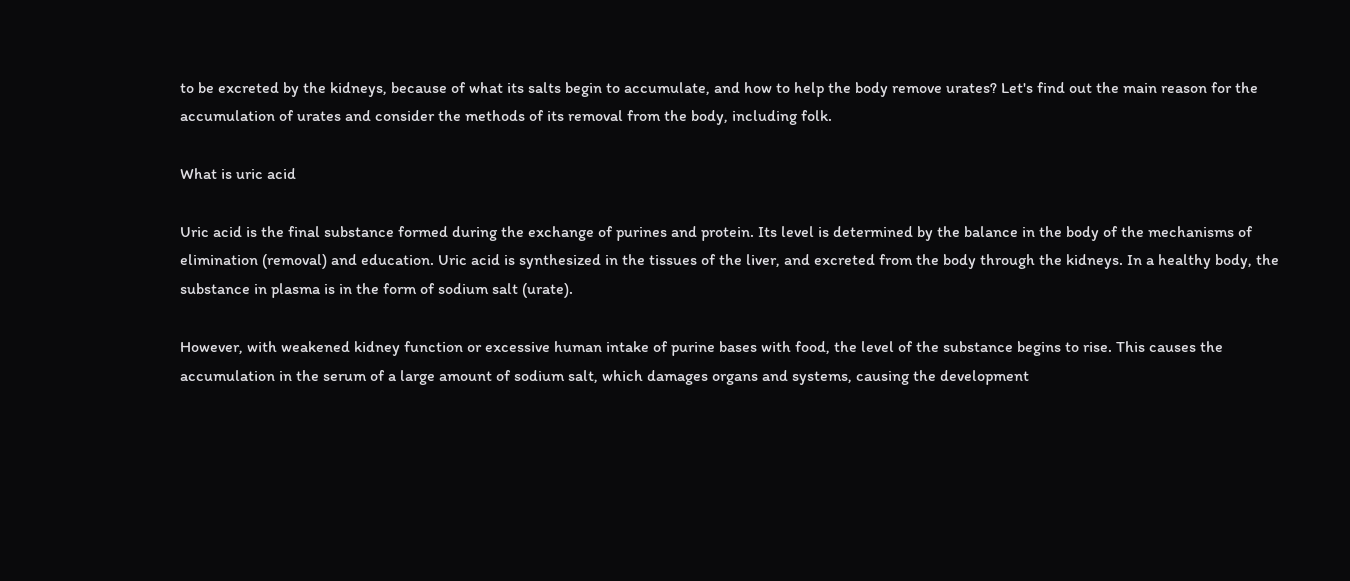to be excreted by the kidneys, because of what its salts begin to accumulate, and how to help the body remove urates? Let's find out the main reason for the accumulation of urates and consider the methods of its removal from the body, including folk.

What is uric acid

Uric acid is the final substance formed during the exchange of purines and protein. Its level is determined by the balance in the body of the mechanisms of elimination (removal) and education. Uric acid is synthesized in the tissues of the liver, and excreted from the body through the kidneys. In a healthy body, the substance in plasma is in the form of sodium salt (urate).

However, with weakened kidney function or excessive human intake of purine bases with food, the level of the substance begins to rise. This causes the accumulation in the serum of a large amount of sodium salt, which damages organs and systems, causing the development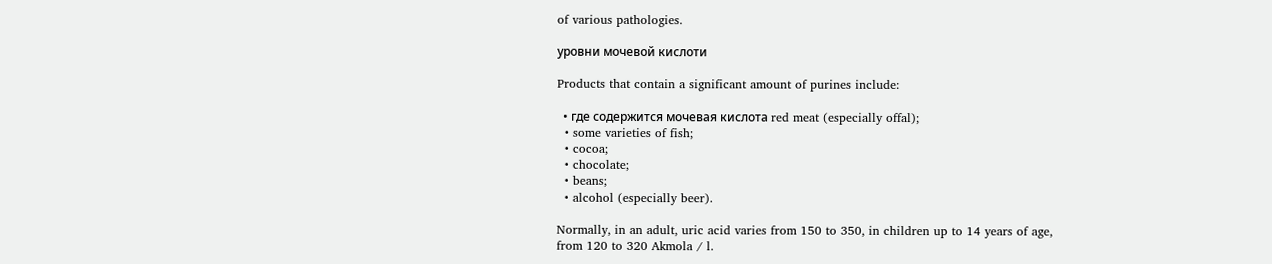of various pathologies.

уровни мочевой кислоти

Products that contain a significant amount of purines include:

  • где содержится мочевая кислота red meat (especially offal);
  • some varieties of fish;
  • cocoa;
  • chocolate;
  • beans;
  • alcohol (especially beer).

Normally, in an adult, uric acid varies from 150 to 350, in children up to 14 years of age, from 120 to 320 Akmola / l.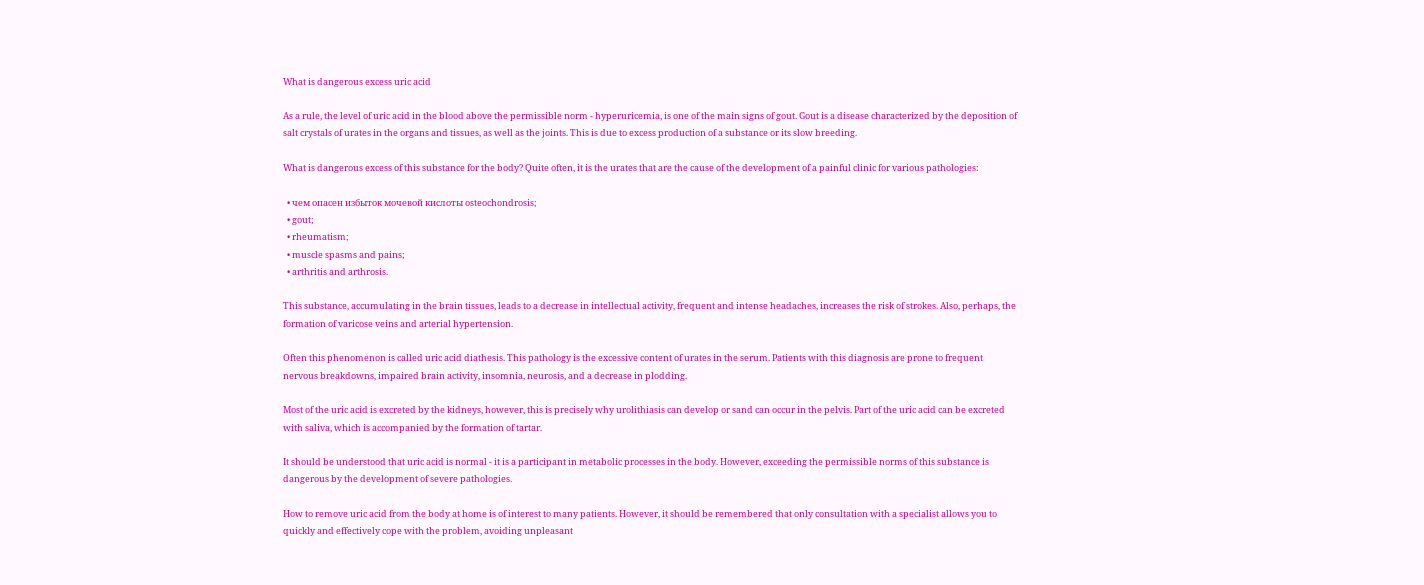What is dangerous excess uric acid

As a rule, the level of uric acid in the blood above the permissible norm - hyperuricemia, is one of the main signs of gout. Gout is a disease characterized by the deposition of salt crystals of urates in the organs and tissues, as well as the joints. This is due to excess production of a substance or its slow breeding.

What is dangerous excess of this substance for the body? Quite often, it is the urates that are the cause of the development of a painful clinic for various pathologies:

  • чем опасен избыток мочевой кислоты osteochondrosis;
  • gout;
  • rheumatism;
  • muscle spasms and pains;
  • arthritis and arthrosis.

This substance, accumulating in the brain tissues, leads to a decrease in intellectual activity, frequent and intense headaches, increases the risk of strokes. Also, perhaps, the formation of varicose veins and arterial hypertension.

Often this phenomenon is called uric acid diathesis. This pathology is the excessive content of urates in the serum. Patients with this diagnosis are prone to frequent nervous breakdowns, impaired brain activity, insomnia, neurosis, and a decrease in plodding.

Most of the uric acid is excreted by the kidneys, however, this is precisely why urolithiasis can develop or sand can occur in the pelvis. Part of the uric acid can be excreted with saliva, which is accompanied by the formation of tartar.

It should be understood that uric acid is normal - it is a participant in metabolic processes in the body. However, exceeding the permissible norms of this substance is dangerous by the development of severe pathologies.

How to remove uric acid from the body at home is of interest to many patients. However, it should be remembered that only consultation with a specialist allows you to quickly and effectively cope with the problem, avoiding unpleasant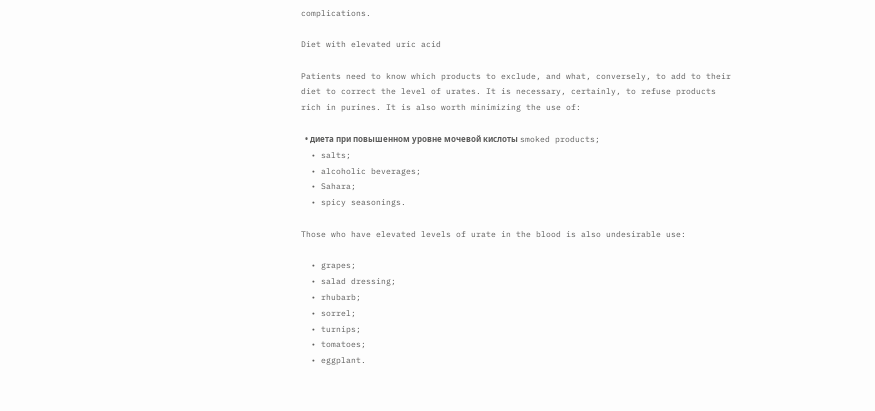complications.

Diet with elevated uric acid

Patients need to know which products to exclude, and what, conversely, to add to their diet to correct the level of urates. It is necessary, certainly, to refuse products rich in purines. It is also worth minimizing the use of:

  • диета при повышенном уровне мочевой кислоты smoked products;
  • salts;
  • alcoholic beverages;
  • Sahara;
  • spicy seasonings.

Those who have elevated levels of urate in the blood is also undesirable use:

  • grapes;
  • salad dressing;
  • rhubarb;
  • sorrel;
  • turnips;
  • tomatoes;
  • eggplant.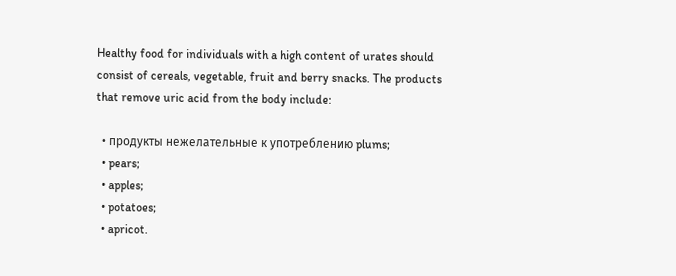Healthy food for individuals with a high content of urates should consist of cereals, vegetable, fruit and berry snacks. The products that remove uric acid from the body include:

  • продукты нежелательные к употреблению plums;
  • pears;
  • apples;
  • potatoes;
  • apricot.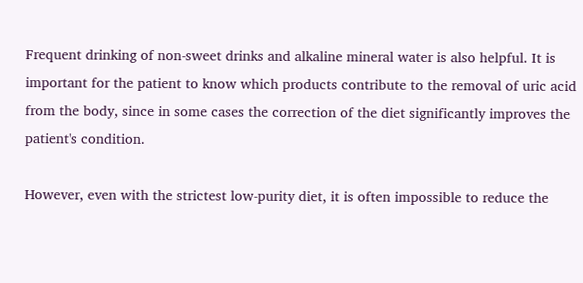Frequent drinking of non-sweet drinks and alkaline mineral water is also helpful. It is important for the patient to know which products contribute to the removal of uric acid from the body, since in some cases the correction of the diet significantly improves the patient's condition.

However, even with the strictest low-purity diet, it is often impossible to reduce the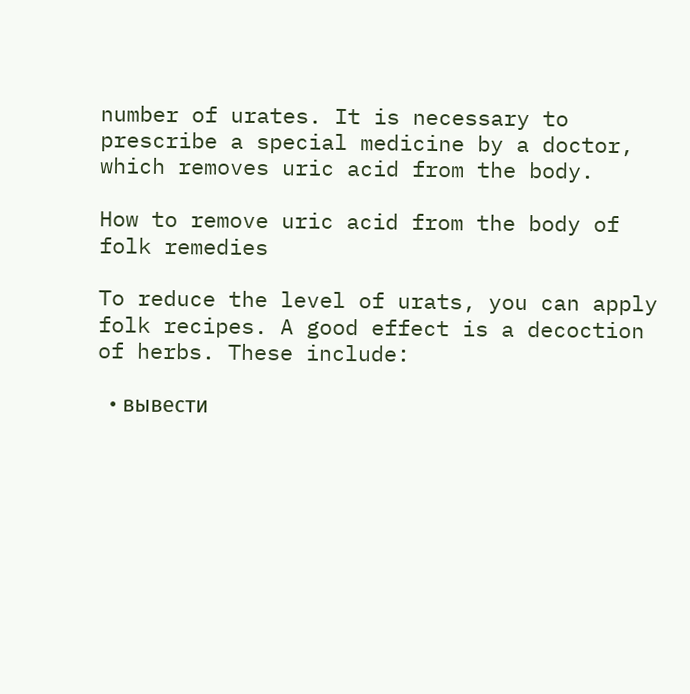number of urates. It is necessary to prescribe a special medicine by a doctor, which removes uric acid from the body.

How to remove uric acid from the body of folk remedies

To reduce the level of urats, you can apply folk recipes. A good effect is a decoction of herbs. These include:

  • вывести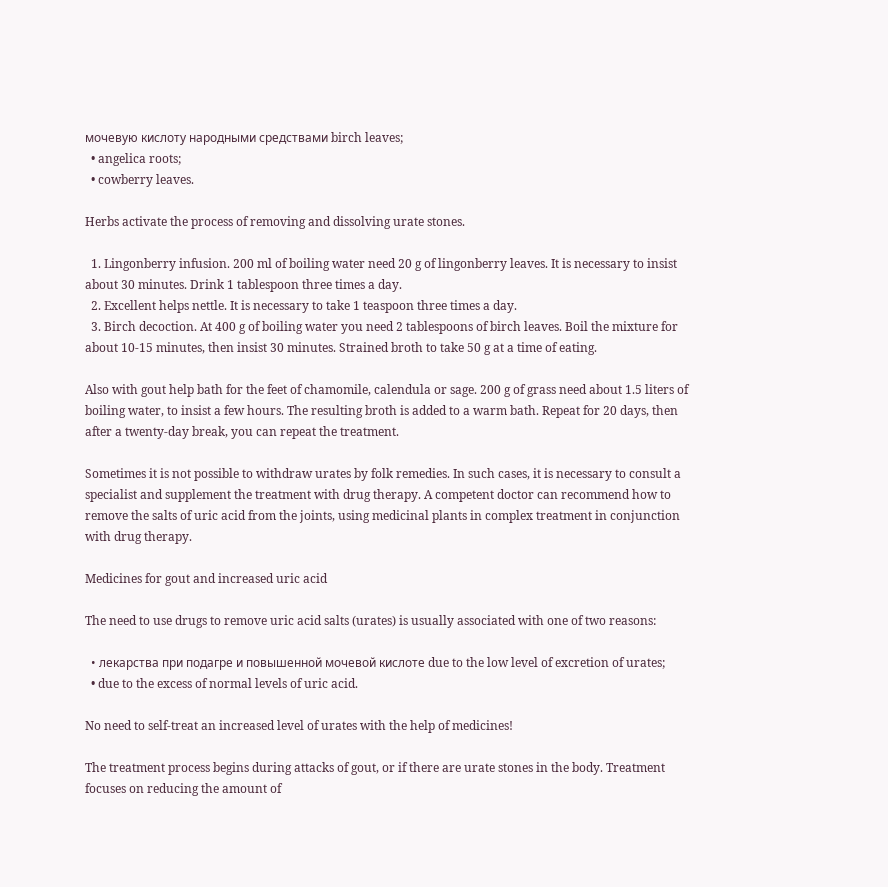мочевую кислоту народными средствами birch leaves;
  • angelica roots;
  • cowberry leaves.

Herbs activate the process of removing and dissolving urate stones.

  1. Lingonberry infusion. 200 ml of boiling water need 20 g of lingonberry leaves. It is necessary to insist about 30 minutes. Drink 1 tablespoon three times a day.
  2. Excellent helps nettle. It is necessary to take 1 teaspoon three times a day.
  3. Birch decoction. At 400 g of boiling water you need 2 tablespoons of birch leaves. Boil the mixture for about 10-15 minutes, then insist 30 minutes. Strained broth to take 50 g at a time of eating.

Also with gout help bath for the feet of chamomile, calendula or sage. 200 g of grass need about 1.5 liters of boiling water, to insist a few hours. The resulting broth is added to a warm bath. Repeat for 20 days, then after a twenty-day break, you can repeat the treatment.

Sometimes it is not possible to withdraw urates by folk remedies. In such cases, it is necessary to consult a specialist and supplement the treatment with drug therapy. A competent doctor can recommend how to remove the salts of uric acid from the joints, using medicinal plants in complex treatment in conjunction with drug therapy.

Medicines for gout and increased uric acid

The need to use drugs to remove uric acid salts (urates) is usually associated with one of two reasons:

  • лекарства при подагре и повышенной мочевой кислоте due to the low level of excretion of urates;
  • due to the excess of normal levels of uric acid.

No need to self-treat an increased level of urates with the help of medicines!

The treatment process begins during attacks of gout, or if there are urate stones in the body. Treatment focuses on reducing the amount of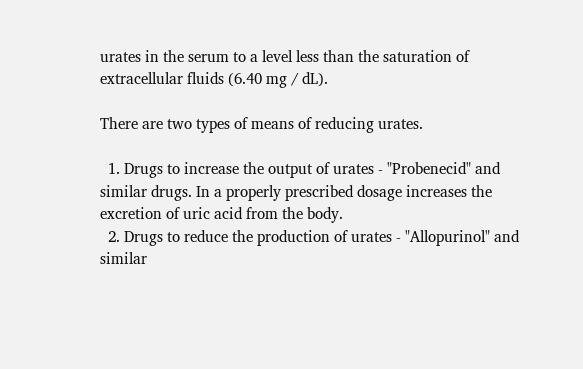urates in the serum to a level less than the saturation of extracellular fluids (6.40 mg / dL).

There are two types of means of reducing urates.

  1. Drugs to increase the output of urates - "Probenecid" and similar drugs. In a properly prescribed dosage increases the excretion of uric acid from the body.
  2. Drugs to reduce the production of urates - "Allopurinol" and similar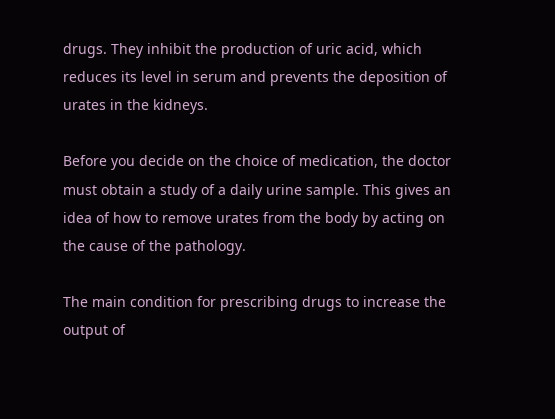drugs. They inhibit the production of uric acid, which reduces its level in serum and prevents the deposition of urates in the kidneys.

Before you decide on the choice of medication, the doctor must obtain a study of a daily urine sample. This gives an idea of how to remove urates from the body by acting on the cause of the pathology.

The main condition for prescribing drugs to increase the output of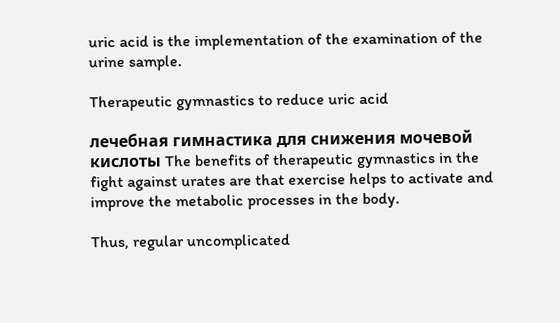uric acid is the implementation of the examination of the urine sample.

Therapeutic gymnastics to reduce uric acid

лечебная гимнастика для снижения мочевой кислоты The benefits of therapeutic gymnastics in the fight against urates are that exercise helps to activate and improve the metabolic processes in the body.

Thus, regular uncomplicated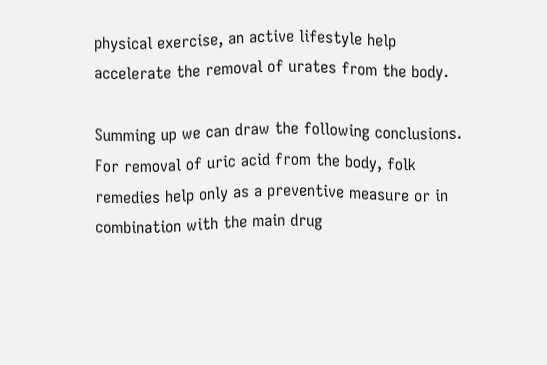physical exercise, an active lifestyle help accelerate the removal of urates from the body.

Summing up we can draw the following conclusions. For removal of uric acid from the body, folk remedies help only as a preventive measure or in combination with the main drug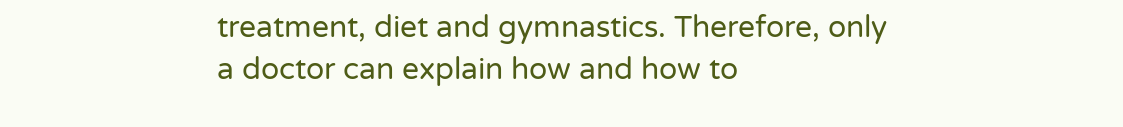treatment, diet and gymnastics. Therefore, only a doctor can explain how and how to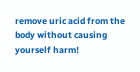remove uric acid from the body without causing yourself harm!